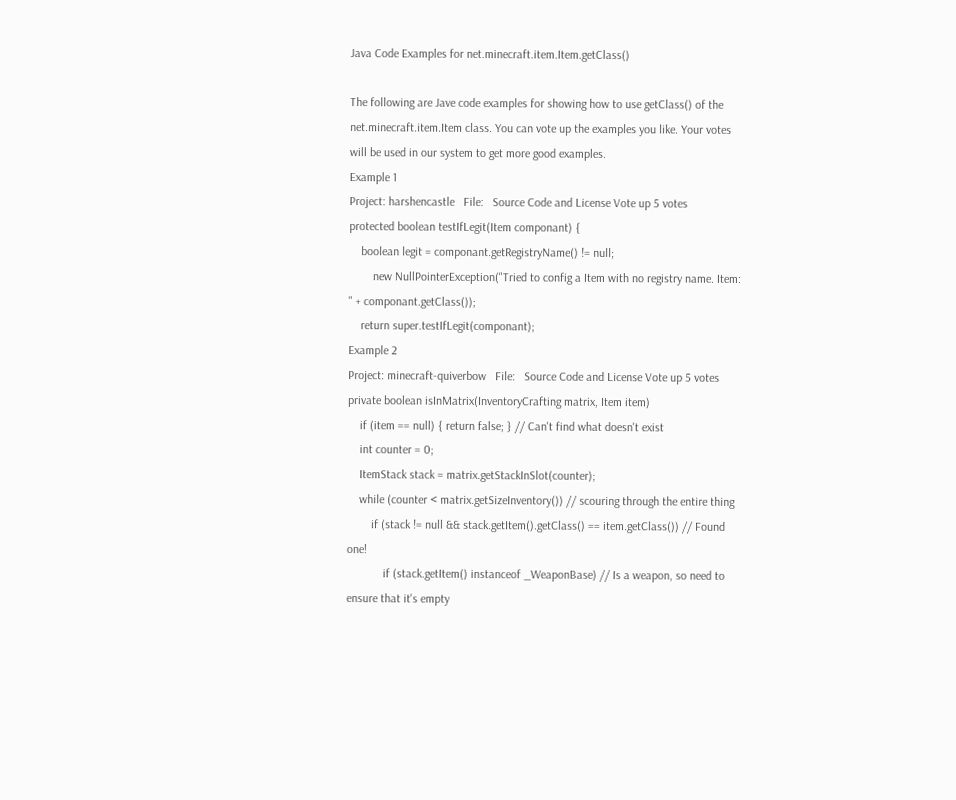Java Code Examples for net.minecraft.item.Item.getClass()

The following are Jave code examples for showing how to use getClass() of the net.minecraft.item.Item class. You can vote up the examples you like. Your votes will be used in our system to get more good examples.
Example 1
Project: harshencastle   File:   Source Code and License Vote up 5 votes
protected boolean testIfLegit(Item componant) {
    boolean legit = componant.getRegistryName() != null;
        new NullPointerException("Tried to config a Item with no registry name. Item: " + componant.getClass());
    return super.testIfLegit(componant);
Example 2
Project: minecraft-quiverbow   File:   Source Code and License Vote up 5 votes
private boolean isInMatrix(InventoryCrafting matrix, Item item)
    if (item == null) { return false; } // Can't find what doesn't exist
    int counter = 0;
    ItemStack stack = matrix.getStackInSlot(counter);
    while (counter < matrix.getSizeInventory()) // scouring through the entire thing
        if (stack != null && stack.getItem().getClass() == item.getClass()) // Found one!
            if (stack.getItem() instanceof _WeaponBase) // Is a weapon, so need to ensure that it's empty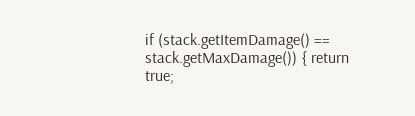if (stack.getItemDamage() == stack.getMaxDamage()) { return true;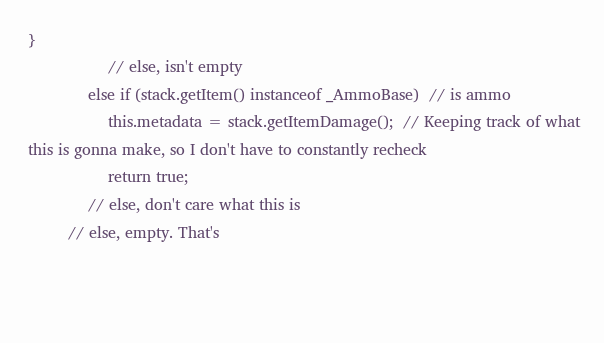}
                // else, isn't empty
            else if (stack.getItem() instanceof _AmmoBase)  // is ammo
                this.metadata = stack.getItemDamage();  // Keeping track of what this is gonna make, so I don't have to constantly recheck
                return true;
            // else, don't care what this is
        // else, empty. That's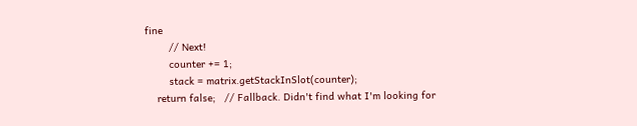fine
        // Next!
        counter += 1;
        stack = matrix.getStackInSlot(counter);
    return false;   // Fallback. Didn't find what I'm looking for